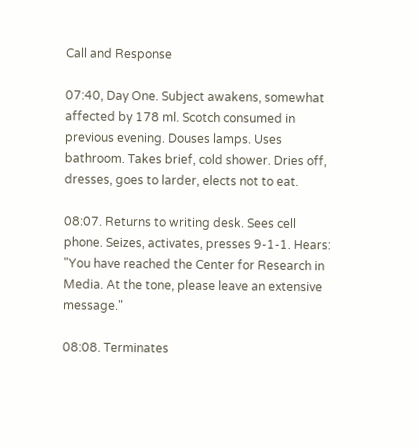Call and Response

07:40, Day One. Subject awakens, somewhat affected by 178 ml. Scotch consumed in previous evening. Douses lamps. Uses bathroom. Takes brief, cold shower. Dries off, dresses, goes to larder, elects not to eat.

08:07. Returns to writing desk. Sees cell phone. Seizes, activates, presses 9-1-1. Hears: "You have reached the Center for Research in Media. At the tone, please leave an extensive message."

08:08. Terminates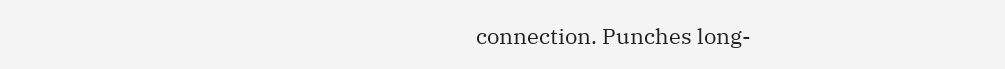connection. Punches long-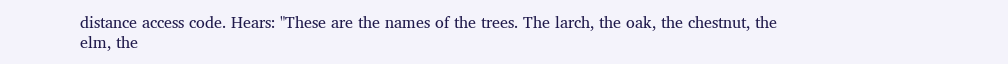distance access code. Hears: "These are the names of the trees. The larch, the oak, the chestnut, the elm, the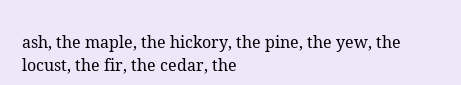ash, the maple, the hickory, the pine, the yew, the locust, the fir, the cedar, the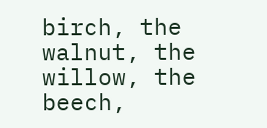birch, the walnut, the willow, the beech,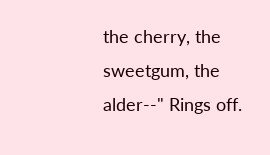the cherry, the sweetgum, the alder--" Rings off.